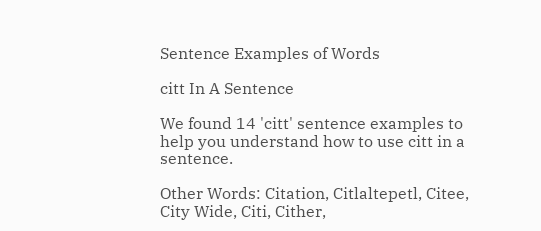Sentence Examples of Words

citt In A Sentence

We found 14 'citt' sentence examples to help you understand how to use citt in a sentence.

Other Words: Citation, Citlaltepetl, Citee, City Wide, Citi, Cither,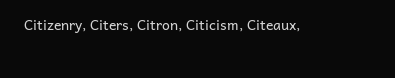Citizenry, Citers, Citron, Citicism, Citeaux,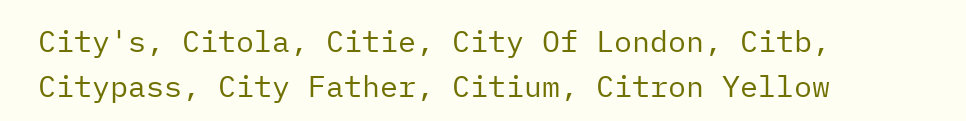City's, Citola, Citie, City Of London, Citb, Citypass, City Father, Citium, Citron Yellow